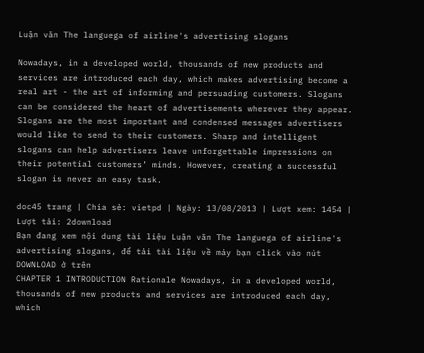Luận văn The languega of airline's advertising slogans

Nowadays, in a developed world, thousands of new products and services are introduced each day, which makes advertising become a real art - the art of informing and persuading customers. Slogans can be considered the heart of advertisements wherever they appear. Slogans are the most important and condensed messages advertisers would like to send to their customers. Sharp and intelligent slogans can help advertisers leave unforgettable impressions on their potential customers’ minds. However, creating a successful slogan is never an easy task.

doc45 trang | Chia sẻ: vietpd | Ngày: 13/08/2013 | Lượt xem: 1454 | Lượt tải: 2download
Bạn đang xem nội dung tài liệu Luận văn The languega of airline's advertising slogans, để tải tài liệu về máy bạn click vào nút DOWNLOAD ở trên
CHAPTER 1 INTRODUCTION Rationale Nowadays, in a developed world, thousands of new products and services are introduced each day, which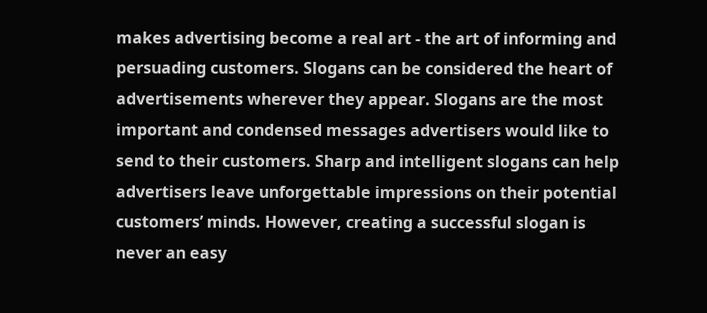makes advertising become a real art - the art of informing and persuading customers. Slogans can be considered the heart of advertisements wherever they appear. Slogans are the most important and condensed messages advertisers would like to send to their customers. Sharp and intelligent slogans can help advertisers leave unforgettable impressions on their potential customers’ minds. However, creating a successful slogan is never an easy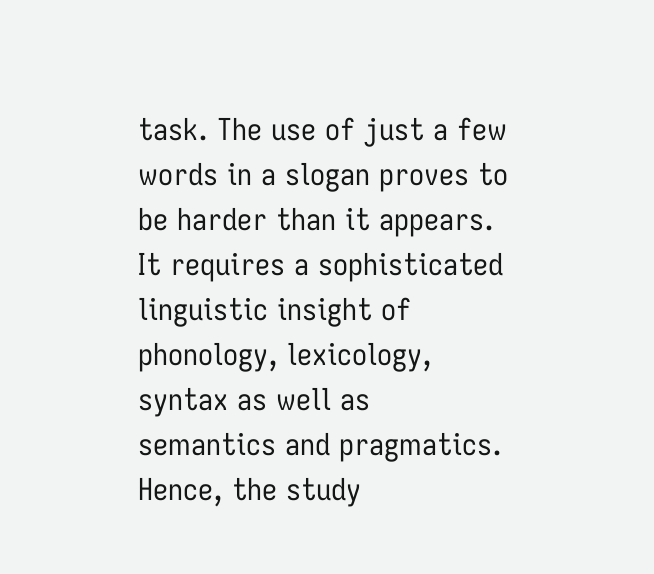task. The use of just a few words in a slogan proves to be harder than it appears. It requires a sophisticated linguistic insight of phonology, lexicology, syntax as well as semantics and pragmatics. Hence, the study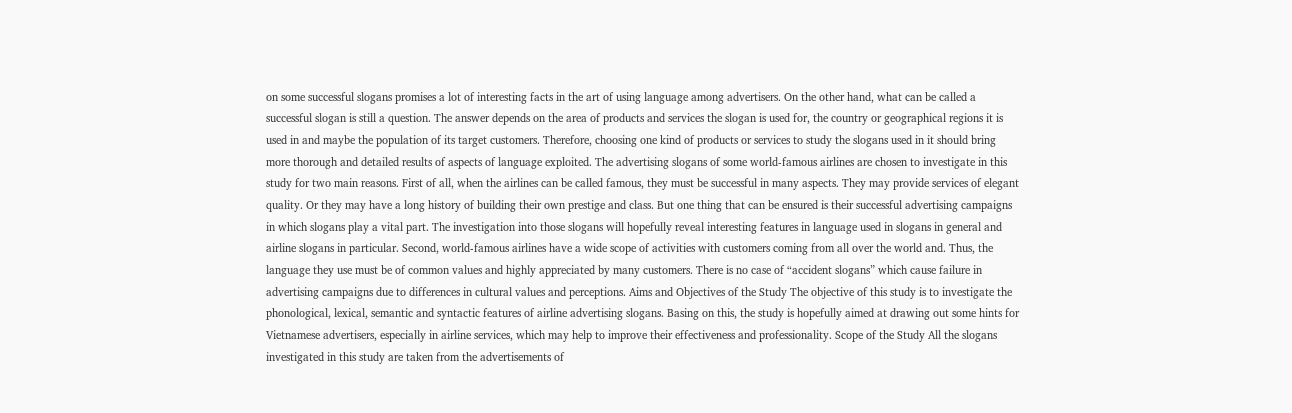on some successful slogans promises a lot of interesting facts in the art of using language among advertisers. On the other hand, what can be called a successful slogan is still a question. The answer depends on the area of products and services the slogan is used for, the country or geographical regions it is used in and maybe the population of its target customers. Therefore, choosing one kind of products or services to study the slogans used in it should bring more thorough and detailed results of aspects of language exploited. The advertising slogans of some world-famous airlines are chosen to investigate in this study for two main reasons. First of all, when the airlines can be called famous, they must be successful in many aspects. They may provide services of elegant quality. Or they may have a long history of building their own prestige and class. But one thing that can be ensured is their successful advertising campaigns in which slogans play a vital part. The investigation into those slogans will hopefully reveal interesting features in language used in slogans in general and airline slogans in particular. Second, world-famous airlines have a wide scope of activities with customers coming from all over the world and. Thus, the language they use must be of common values and highly appreciated by many customers. There is no case of “accident slogans” which cause failure in advertising campaigns due to differences in cultural values and perceptions. Aims and Objectives of the Study The objective of this study is to investigate the phonological, lexical, semantic and syntactic features of airline advertising slogans. Basing on this, the study is hopefully aimed at drawing out some hints for Vietnamese advertisers, especially in airline services, which may help to improve their effectiveness and professionality. Scope of the Study All the slogans investigated in this study are taken from the advertisements of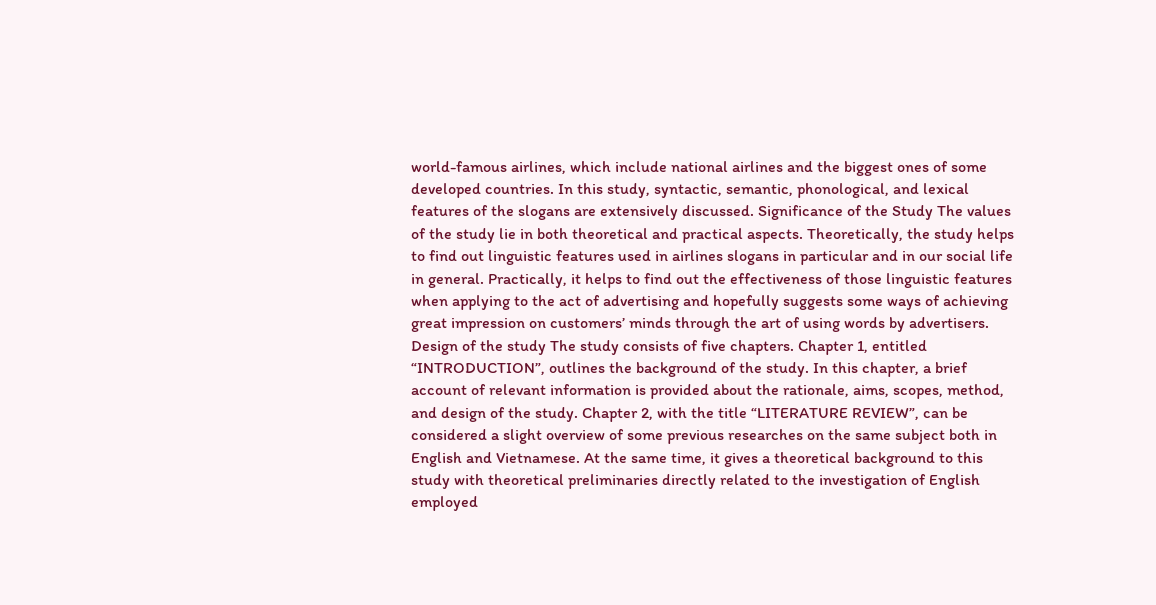world-famous airlines, which include national airlines and the biggest ones of some developed countries. In this study, syntactic, semantic, phonological, and lexical features of the slogans are extensively discussed. Significance of the Study The values of the study lie in both theoretical and practical aspects. Theoretically, the study helps to find out linguistic features used in airlines slogans in particular and in our social life in general. Practically, it helps to find out the effectiveness of those linguistic features when applying to the act of advertising and hopefully suggests some ways of achieving great impression on customers’ minds through the art of using words by advertisers. Design of the study The study consists of five chapters. Chapter 1, entitled “INTRODUCTION”, outlines the background of the study. In this chapter, a brief account of relevant information is provided about the rationale, aims, scopes, method, and design of the study. Chapter 2, with the title “LITERATURE REVIEW”, can be considered a slight overview of some previous researches on the same subject both in English and Vietnamese. At the same time, it gives a theoretical background to this study with theoretical preliminaries directly related to the investigation of English employed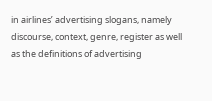in airlines’ advertising slogans, namely discourse, context, genre, register as well as the definitions of advertising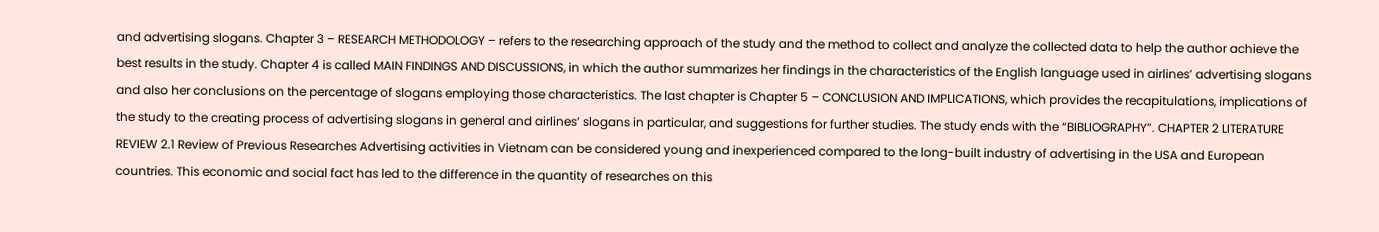and advertising slogans. Chapter 3 – RESEARCH METHODOLOGY – refers to the researching approach of the study and the method to collect and analyze the collected data to help the author achieve the best results in the study. Chapter 4 is called MAIN FINDINGS AND DISCUSSIONS, in which the author summarizes her findings in the characteristics of the English language used in airlines’ advertising slogans and also her conclusions on the percentage of slogans employing those characteristics. The last chapter is Chapter 5 – CONCLUSION AND IMPLICATIONS, which provides the recapitulations, implications of the study to the creating process of advertising slogans in general and airlines’ slogans in particular, and suggestions for further studies. The study ends with the “BIBLIOGRAPHY”. CHAPTER 2 LITERATURE REVIEW 2.1 Review of Previous Researches Advertising activities in Vietnam can be considered young and inexperienced compared to the long-built industry of advertising in the USA and European countries. This economic and social fact has led to the difference in the quantity of researches on this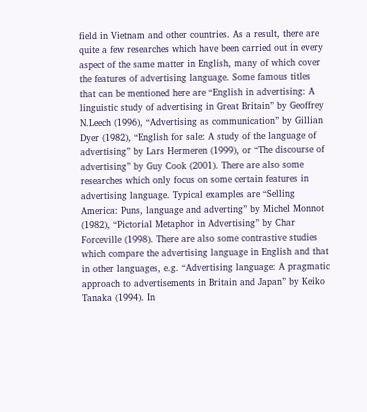field in Vietnam and other countries. As a result, there are quite a few researches which have been carried out in every aspect of the same matter in English, many of which cover the features of advertising language. Some famous titles that can be mentioned here are “English in advertising: A linguistic study of advertising in Great Britain” by Geoffrey N.Leech (1996), “Advertising as communication” by Gillian Dyer (1982), “English for sale: A study of the language of advertising” by Lars Hermeren (1999), or “The discourse of advertising” by Guy Cook (2001). There are also some researches which only focus on some certain features in advertising language. Typical examples are “Selling America: Puns, language and adverting” by Michel Monnot (1982), “Pictorial Metaphor in Advertising” by Char Forceville (1998). There are also some contrastive studies which compare the advertising language in English and that in other languages, e.g. “Advertising language: A pragmatic approach to advertisements in Britain and Japan” by Keiko Tanaka (1994). In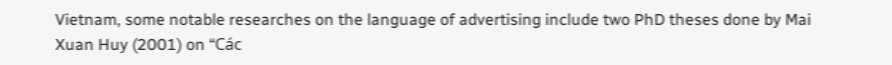Vietnam, some notable researches on the language of advertising include two PhD theses done by Mai Xuan Huy (2001) on “Các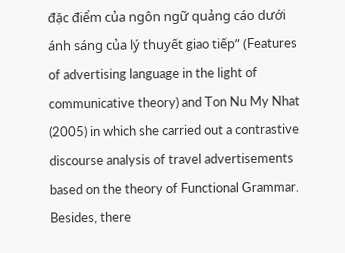đặc điểm của ngôn ngữ quảng cáo dưới ánh sáng của lý thuyết giao tiếp” (Features of advertising language in the light of communicative theory) and Ton Nu My Nhat (2005) in which she carried out a contrastive discourse analysis of travel advertisements based on the theory of Functional Grammar. Besides, there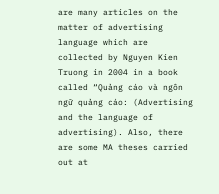are many articles on the matter of advertising language which are collected by Nguyen Kien Truong in 2004 in a book called “Quảng cáo và ngôn ngữ quảng cáo: (Advertising and the language of advertising). Also, there are some MA theses carried out at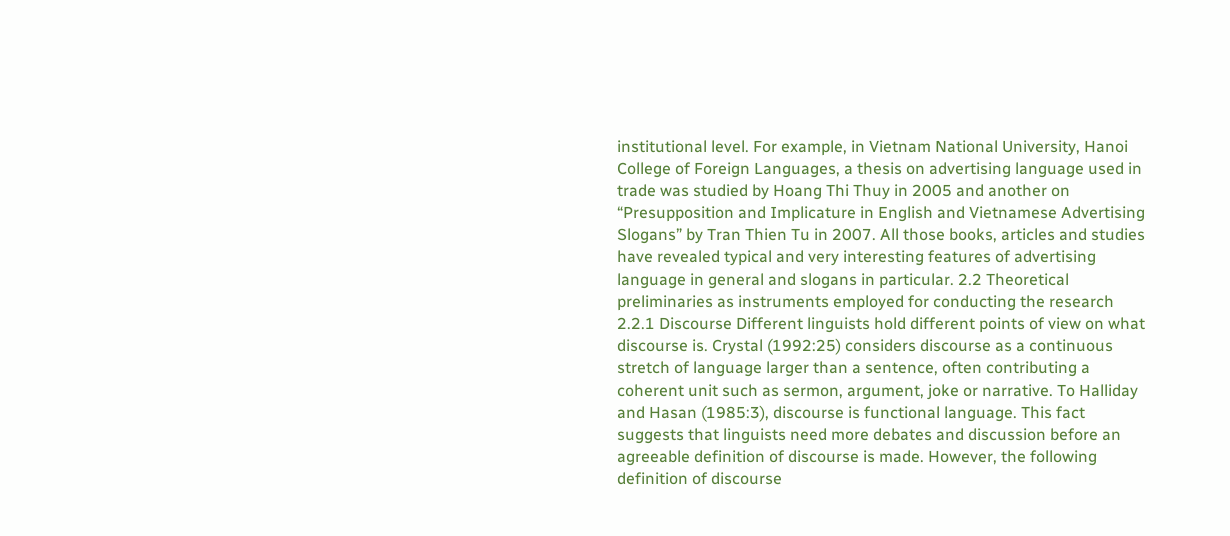institutional level. For example, in Vietnam National University, Hanoi College of Foreign Languages, a thesis on advertising language used in trade was studied by Hoang Thi Thuy in 2005 and another on “Presupposition and Implicature in English and Vietnamese Advertising Slogans” by Tran Thien Tu in 2007. All those books, articles and studies have revealed typical and very interesting features of advertising language in general and slogans in particular. 2.2 Theoretical preliminaries as instruments employed for conducting the research 2.2.1 Discourse Different linguists hold different points of view on what discourse is. Crystal (1992:25) considers discourse as a continuous stretch of language larger than a sentence, often contributing a coherent unit such as sermon, argument, joke or narrative. To Halliday and Hasan (1985:3), discourse is functional language. This fact suggests that linguists need more debates and discussion before an agreeable definition of discourse is made. However, the following definition of discourse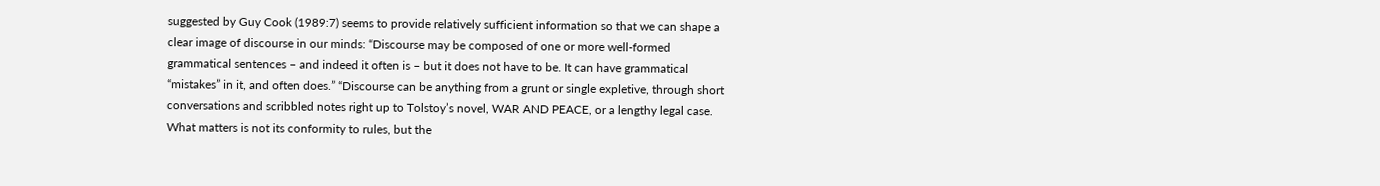suggested by Guy Cook (1989:7) seems to provide relatively sufficient information so that we can shape a clear image of discourse in our minds: “Discourse may be composed of one or more well-formed grammatical sentences – and indeed it often is – but it does not have to be. It can have grammatical “mistakes” in it, and often does.” “Discourse can be anything from a grunt or single expletive, through short conversations and scribbled notes right up to Tolstoy’s novel, WAR AND PEACE, or a lengthy legal case. What matters is not its conformity to rules, but the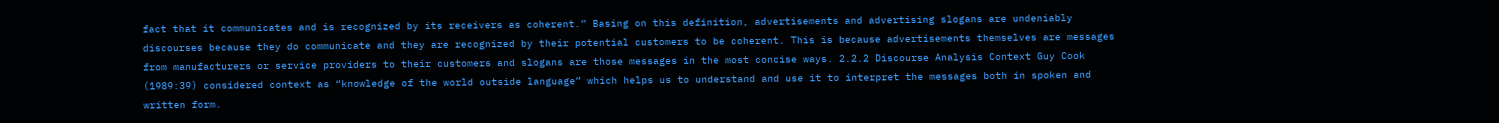fact that it communicates and is recognized by its receivers as coherent.” Basing on this definition, advertisements and advertising slogans are undeniably discourses because they do communicate and they are recognized by their potential customers to be coherent. This is because advertisements themselves are messages from manufacturers or service providers to their customers and slogans are those messages in the most concise ways. 2.2.2 Discourse Analysis Context Guy Cook (1989:39) considered context as “knowledge of the world outside language” which helps us to understand and use it to interpret the messages both in spoken and written form.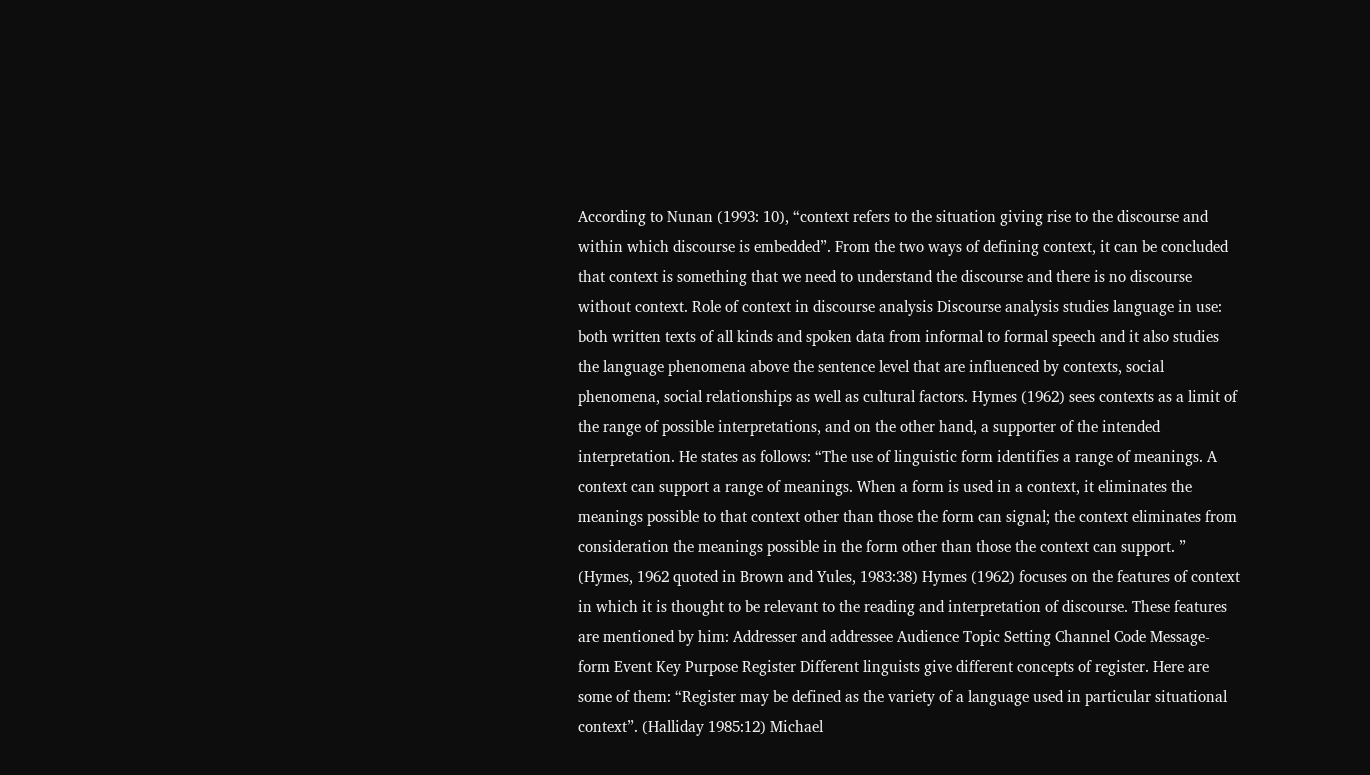According to Nunan (1993: 10), “context refers to the situation giving rise to the discourse and within which discourse is embedded”. From the two ways of defining context, it can be concluded that context is something that we need to understand the discourse and there is no discourse without context. Role of context in discourse analysis Discourse analysis studies language in use: both written texts of all kinds and spoken data from informal to formal speech and it also studies the language phenomena above the sentence level that are influenced by contexts, social phenomena, social relationships as well as cultural factors. Hymes (1962) sees contexts as a limit of the range of possible interpretations, and on the other hand, a supporter of the intended interpretation. He states as follows: “The use of linguistic form identifies a range of meanings. A context can support a range of meanings. When a form is used in a context, it eliminates the meanings possible to that context other than those the form can signal; the context eliminates from consideration the meanings possible in the form other than those the context can support. ” (Hymes, 1962 quoted in Brown and Yules, 1983:38) Hymes (1962) focuses on the features of context in which it is thought to be relevant to the reading and interpretation of discourse. These features are mentioned by him: Addresser and addressee Audience Topic Setting Channel Code Message-form Event Key Purpose Register Different linguists give different concepts of register. Here are some of them: “Register may be defined as the variety of a language used in particular situational context”. (Halliday 1985:12) Michael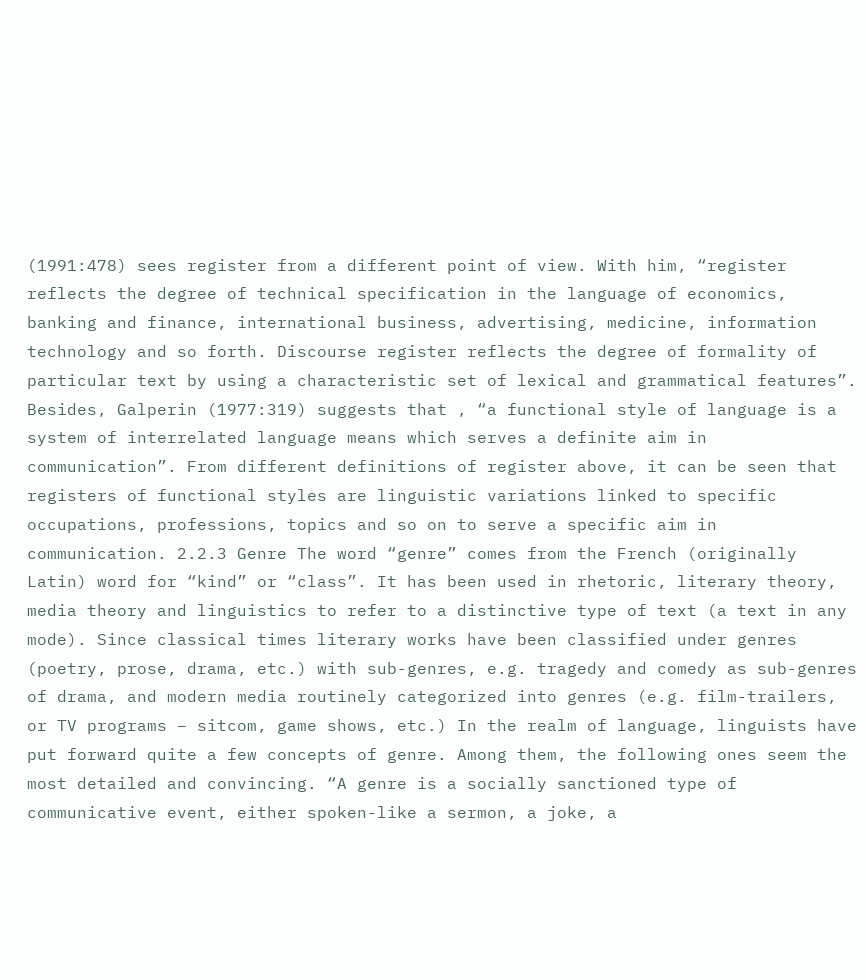(1991:478) sees register from a different point of view. With him, “register reflects the degree of technical specification in the language of economics, banking and finance, international business, advertising, medicine, information technology and so forth. Discourse register reflects the degree of formality of particular text by using a characteristic set of lexical and grammatical features”. Besides, Galperin (1977:319) suggests that , “a functional style of language is a system of interrelated language means which serves a definite aim in communication”. From different definitions of register above, it can be seen that registers of functional styles are linguistic variations linked to specific occupations, professions, topics and so on to serve a specific aim in communication. 2.2.3 Genre The word “genre” comes from the French (originally Latin) word for “kind” or “class”. It has been used in rhetoric, literary theory, media theory and linguistics to refer to a distinctive type of text (a text in any mode). Since classical times literary works have been classified under genres (poetry, prose, drama, etc.) with sub-genres, e.g. tragedy and comedy as sub-genres of drama, and modern media routinely categorized into genres (e.g. film-trailers, or TV programs – sitcom, game shows, etc.) In the realm of language, linguists have put forward quite a few concepts of genre. Among them, the following ones seem the most detailed and convincing. “A genre is a socially sanctioned type of communicative event, either spoken-like a sermon, a joke, a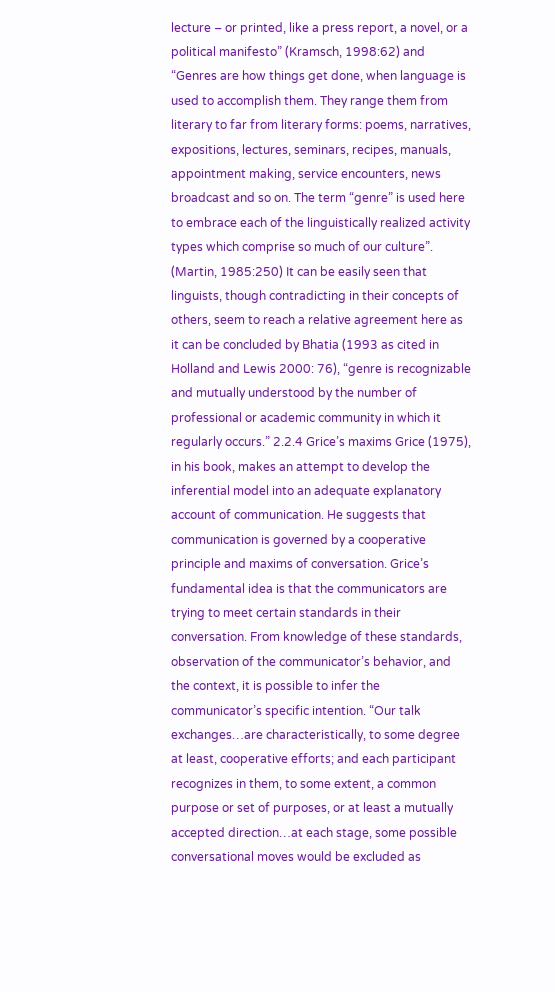lecture – or printed, like a press report, a novel, or a political manifesto” (Kramsch, 1998:62) and “Genres are how things get done, when language is used to accomplish them. They range them from literary to far from literary forms: poems, narratives, expositions, lectures, seminars, recipes, manuals, appointment making, service encounters, news broadcast and so on. The term “genre” is used here to embrace each of the linguistically realized activity types which comprise so much of our culture”. (Martin, 1985:250) It can be easily seen that linguists, though contradicting in their concepts of others, seem to reach a relative agreement here as it can be concluded by Bhatia (1993 as cited in Holland and Lewis 2000: 76), “genre is recognizable and mutually understood by the number of professional or academic community in which it regularly occurs.” 2.2.4 Grice’s maxims Grice (1975), in his book, makes an attempt to develop the inferential model into an adequate explanatory account of communication. He suggests that communication is governed by a cooperative principle and maxims of conversation. Grice’s fundamental idea is that the communicators are trying to meet certain standards in their conversation. From knowledge of these standards, observation of the communicator’s behavior, and the context, it is possible to infer the communicator’s specific intention. “Our talk exchanges…are characteristically, to some degree at least, cooperative efforts; and each participant recognizes in them, to some extent, a common purpose or set of purposes, or at least a mutually accepted direction…at each stage, some possible conversational moves would be excluded as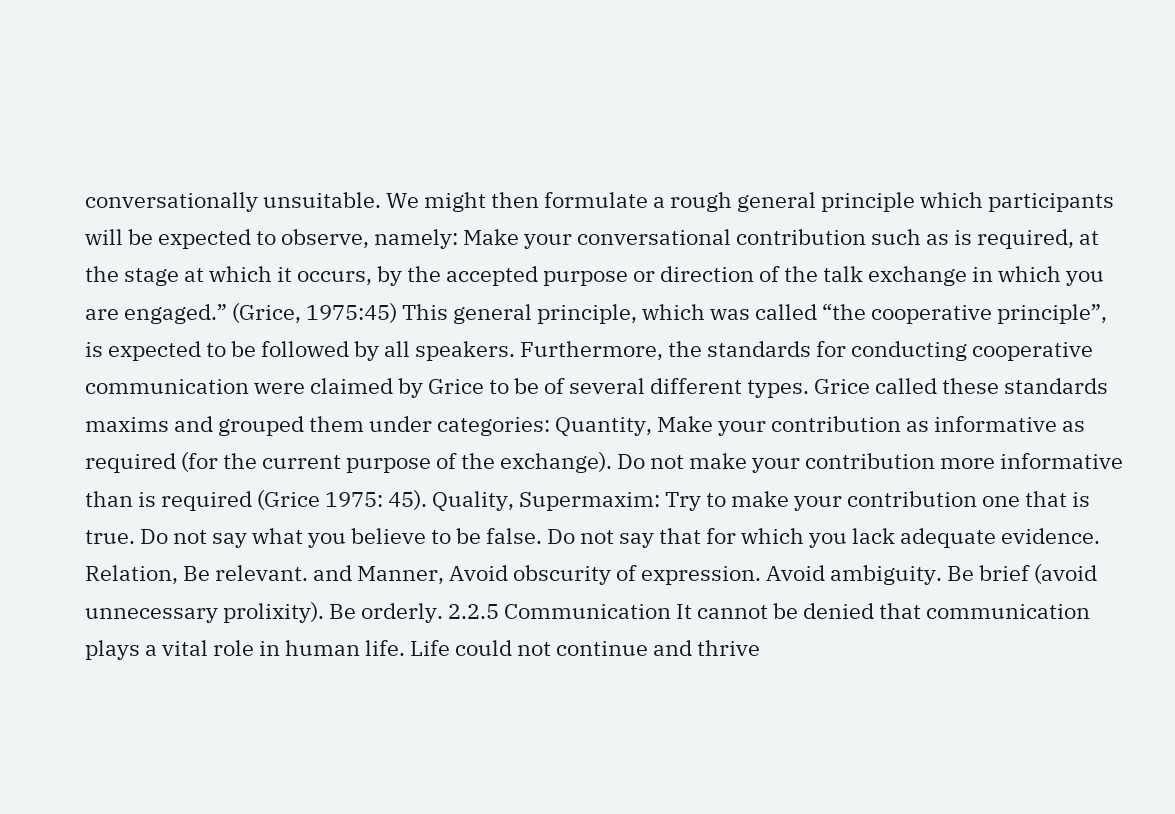conversationally unsuitable. We might then formulate a rough general principle which participants will be expected to observe, namely: Make your conversational contribution such as is required, at the stage at which it occurs, by the accepted purpose or direction of the talk exchange in which you are engaged.” (Grice, 1975:45) This general principle, which was called “the cooperative principle”, is expected to be followed by all speakers. Furthermore, the standards for conducting cooperative communication were claimed by Grice to be of several different types. Grice called these standards maxims and grouped them under categories: Quantity, Make your contribution as informative as required (for the current purpose of the exchange). Do not make your contribution more informative than is required (Grice 1975: 45). Quality, Supermaxim: Try to make your contribution one that is true. Do not say what you believe to be false. Do not say that for which you lack adequate evidence. Relation, Be relevant. and Manner, Avoid obscurity of expression. Avoid ambiguity. Be brief (avoid unnecessary prolixity). Be orderly. 2.2.5 Communication It cannot be denied that communication plays a vital role in human life. Life could not continue and thrive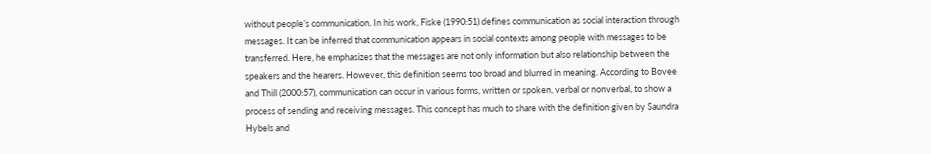without people’s communication. In his work, Fiske (1990:51) defines communication as social interaction through messages. It can be inferred that communication appears in social contexts among people with messages to be transferred. Here, he emphasizes that the messages are not only information but also relationship between the speakers and the hearers. However, this definition seems too broad and blurred in meaning. According to Bovee and Thill (2000:57), communication can occur in various forms, written or spoken, verbal or nonverbal, to show a process of sending and receiving messages. This concept has much to share with the definition given by Saundra Hybels and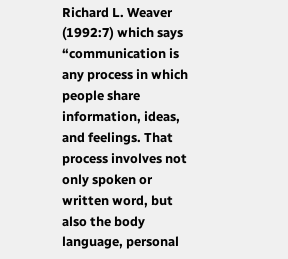Richard L. Weaver (1992:7) which says “communication is any process in which people share information, ideas, and feelings. That process involves not only spoken or written word, but also the body language, personal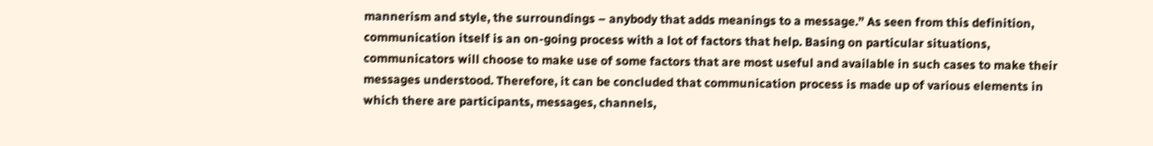mannerism and style, the surroundings – anybody that adds meanings to a message.” As seen from this definition, communication itself is an on-going process with a lot of factors that help. Basing on particular situations, communicators will choose to make use of some factors that are most useful and available in such cases to make their messages understood. Therefore, it can be concluded that communication process is made up of various elements in which there are participants, messages, channels,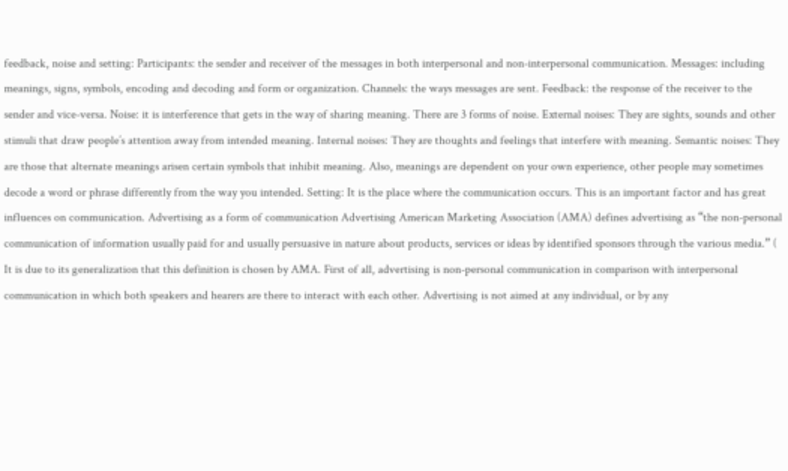feedback, noise and setting: Participants: the sender and receiver of the messages in both interpersonal and non-interpersonal communication. Messages: including meanings, signs, symbols, encoding and decoding and form or organization. Channels: the ways messages are sent. Feedback: the response of the receiver to the sender and vice-versa. Noise: it is interference that gets in the way of sharing meaning. There are 3 forms of noise. External noises: They are sights, sounds and other stimuli that draw people’s attention away from intended meaning. Internal noises: They are thoughts and feelings that interfere with meaning. Semantic noises: They are those that alternate meanings arisen certain symbols that inhibit meaning. Also, meanings are dependent on your own experience, other people may sometimes decode a word or phrase differently from the way you intended. Setting: It is the place where the communication occurs. This is an important factor and has great influences on communication. Advertising as a form of communication Advertising American Marketing Association (AMA) defines advertising as “the non-personal communication of information usually paid for and usually persuasive in nature about products, services or ideas by identified sponsors through the various media.” ( It is due to its generalization that this definition is chosen by AMA. First of all, advertising is non-personal communication in comparison with interpersonal communication in which both speakers and hearers are there to interact with each other. Advertising is not aimed at any individual, or by any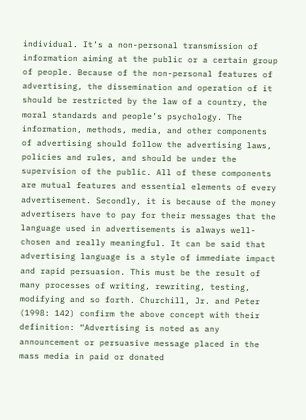individual. It’s a non-personal transmission of information aiming at the public or a certain group of people. Because of the non-personal features of advertising, the dissemination and operation of it should be restricted by the law of a country, the moral standards and people’s psychology. The information, methods, media, and other components of advertising should follow the advertising laws, policies and rules, and should be under the supervision of the public. All of these components are mutual features and essential elements of every advertisement. Secondly, it is because of the money advertisers have to pay for their messages that the language used in advertisements is always well-chosen and really meaningful. It can be said that advertising language is a style of immediate impact and rapid persuasion. This must be the result of many processes of writing, rewriting, testing, modifying and so forth. Churchill, Jr. and Peter (1998: 142) confirm the above concept with their definition: “Advertising is noted as any announcement or persuasive message placed in the mass media in paid or donated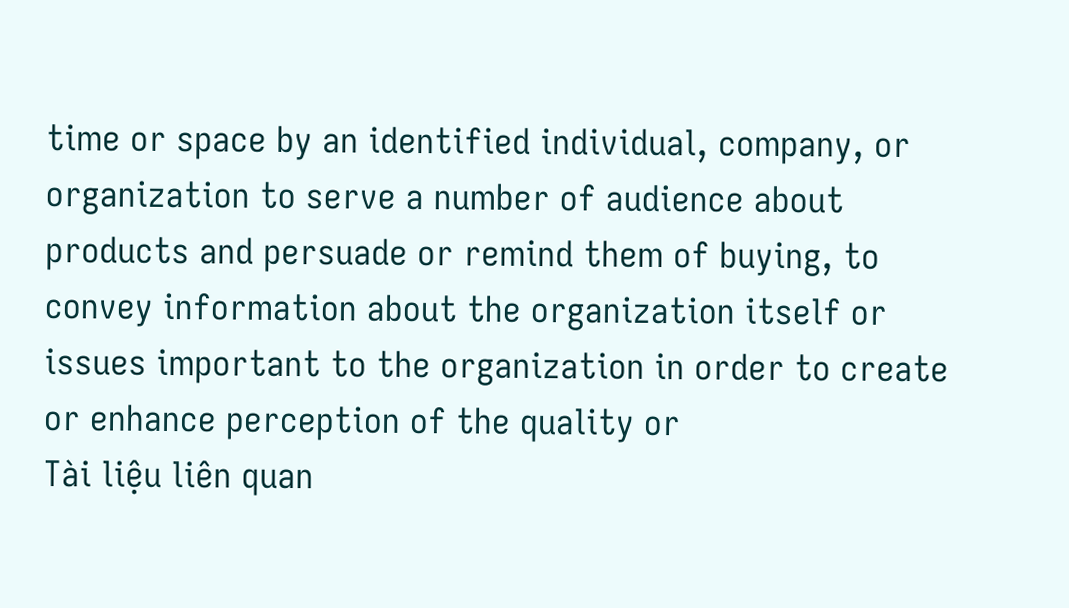time or space by an identified individual, company, or organization to serve a number of audience about products and persuade or remind them of buying, to convey information about the organization itself or issues important to the organization in order to create or enhance perception of the quality or
Tài liệu liên quan